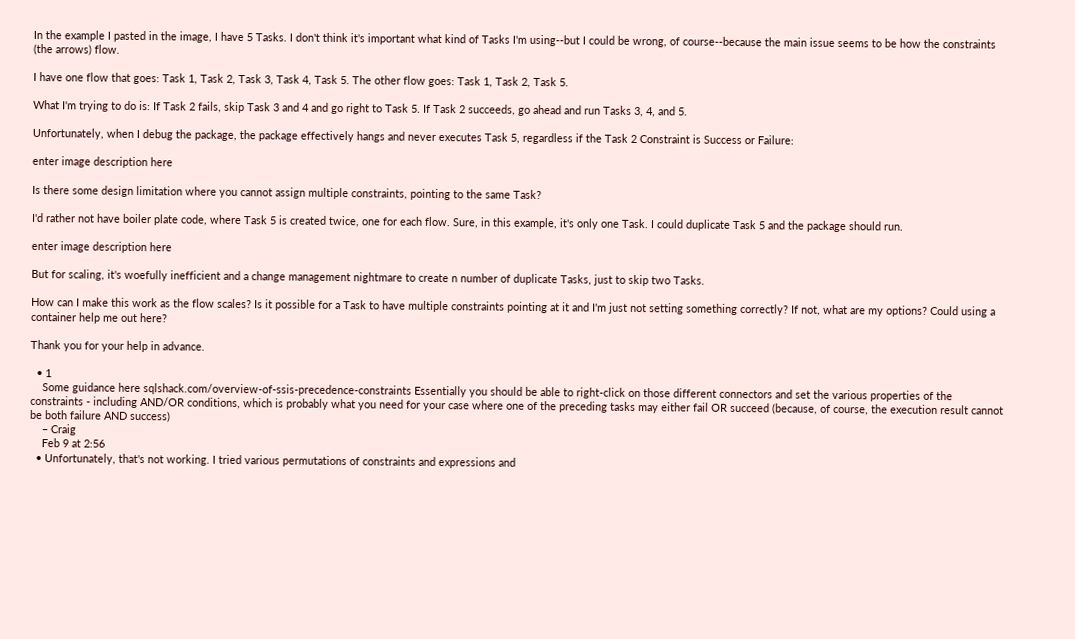In the example I pasted in the image, I have 5 Tasks. I don't think it's important what kind of Tasks I'm using--but I could be wrong, of course--because the main issue seems to be how the constraints (the arrows) flow.

I have one flow that goes: Task 1, Task 2, Task 3, Task 4, Task 5. The other flow goes: Task 1, Task 2, Task 5.

What I'm trying to do is: If Task 2 fails, skip Task 3 and 4 and go right to Task 5. If Task 2 succeeds, go ahead and run Tasks 3, 4, and 5.

Unfortunately, when I debug the package, the package effectively hangs and never executes Task 5, regardless if the Task 2 Constraint is Success or Failure:

enter image description here

Is there some design limitation where you cannot assign multiple constraints, pointing to the same Task?

I'd rather not have boiler plate code, where Task 5 is created twice, one for each flow. Sure, in this example, it's only one Task. I could duplicate Task 5 and the package should run.

enter image description here

But for scaling, it's woefully inefficient and a change management nightmare to create n number of duplicate Tasks, just to skip two Tasks.

How can I make this work as the flow scales? Is it possible for a Task to have multiple constraints pointing at it and I'm just not setting something correctly? If not, what are my options? Could using a container help me out here?

Thank you for your help in advance.

  • 1
    Some guidance here sqlshack.com/overview-of-ssis-precedence-constraints Essentially you should be able to right-click on those different connectors and set the various properties of the constraints - including AND/OR conditions, which is probably what you need for your case where one of the preceding tasks may either fail OR succeed (because, of course, the execution result cannot be both failure AND success)
    – Craig
    Feb 9 at 2:56
  • Unfortunately, that's not working. I tried various permutations of constraints and expressions and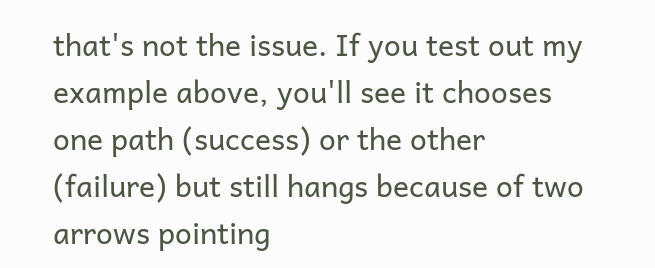that's not the issue. If you test out my example above, you'll see it chooses one path (success) or the other (failure) but still hangs because of two arrows pointing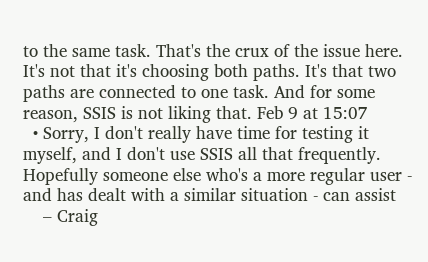to the same task. That's the crux of the issue here. It's not that it's choosing both paths. It's that two paths are connected to one task. And for some reason, SSIS is not liking that. Feb 9 at 15:07
  • Sorry, I don't really have time for testing it myself, and I don't use SSIS all that frequently. Hopefully someone else who's a more regular user - and has dealt with a similar situation - can assist
    – Craig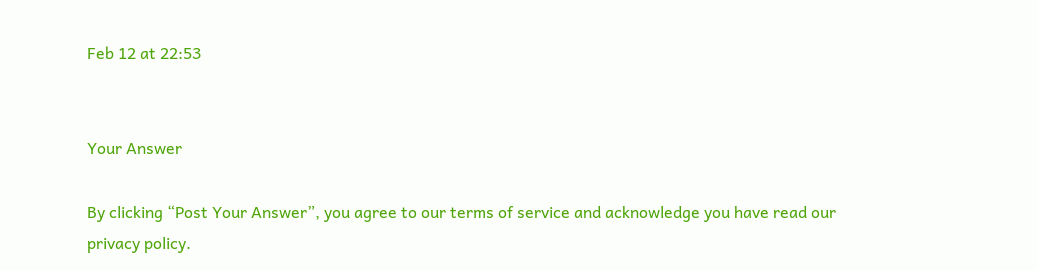Feb 12 at 22:53


Your Answer

By clicking “Post Your Answer”, you agree to our terms of service and acknowledge you have read our privacy policy.